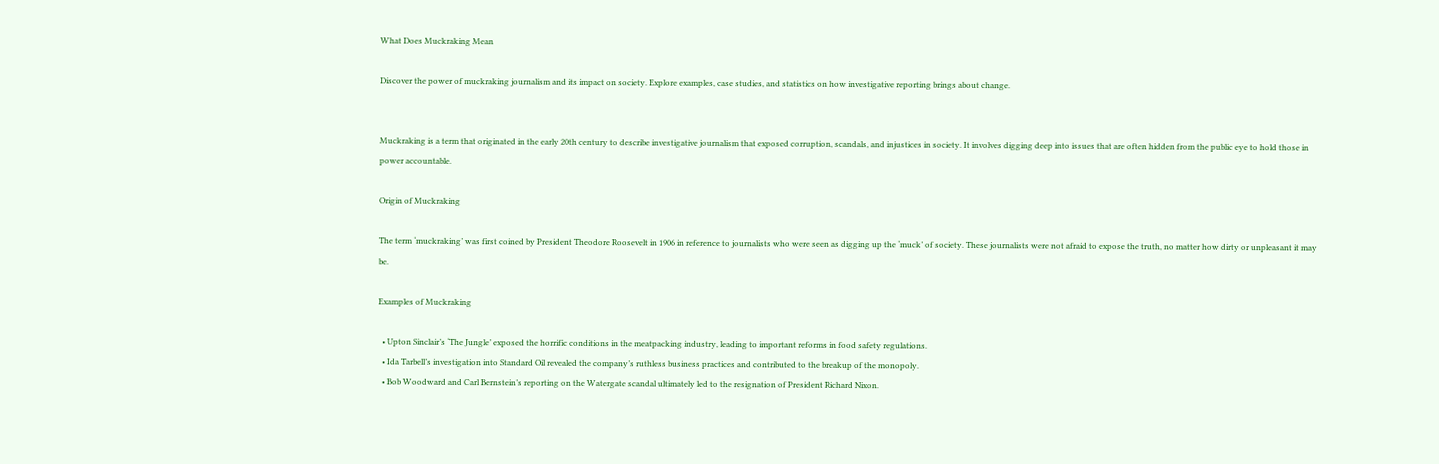What Does Muckraking Mean

Discover the power of muckraking journalism and its impact on society. Explore examples, case studies, and statistics on how investigative reporting brings about change.


Muckraking is a term that originated in the early 20th century to describe investigative journalism that exposed corruption, scandals, and injustices in society. It involves digging deep into issues that are often hidden from the public eye to hold those in power accountable.

Origin of Muckraking

The term ‘muckraking’ was first coined by President Theodore Roosevelt in 1906 in reference to journalists who were seen as digging up the ‘muck’ of society. These journalists were not afraid to expose the truth, no matter how dirty or unpleasant it may be.

Examples of Muckraking

  • Upton Sinclair’s ‘The Jungle’ exposed the horrific conditions in the meatpacking industry, leading to important reforms in food safety regulations.
  • Ida Tarbell’s investigation into Standard Oil revealed the company’s ruthless business practices and contributed to the breakup of the monopoly.
  • Bob Woodward and Carl Bernstein’s reporting on the Watergate scandal ultimately led to the resignation of President Richard Nixon.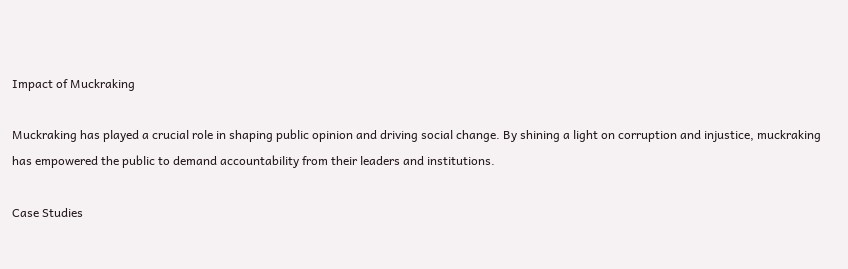Impact of Muckraking

Muckraking has played a crucial role in shaping public opinion and driving social change. By shining a light on corruption and injustice, muckraking has empowered the public to demand accountability from their leaders and institutions.

Case Studies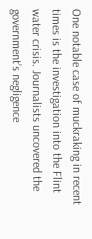One notable case of muckraking in recent times is the investigation into the Flint water crisis. Journalists uncovered the government’s negligence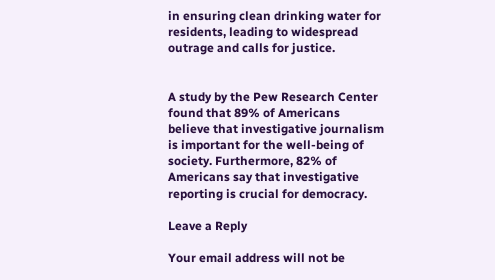in ensuring clean drinking water for residents, leading to widespread outrage and calls for justice.


A study by the Pew Research Center found that 89% of Americans believe that investigative journalism is important for the well-being of society. Furthermore, 82% of Americans say that investigative reporting is crucial for democracy.

Leave a Reply

Your email address will not be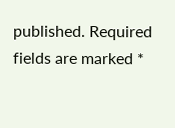published. Required fields are marked *